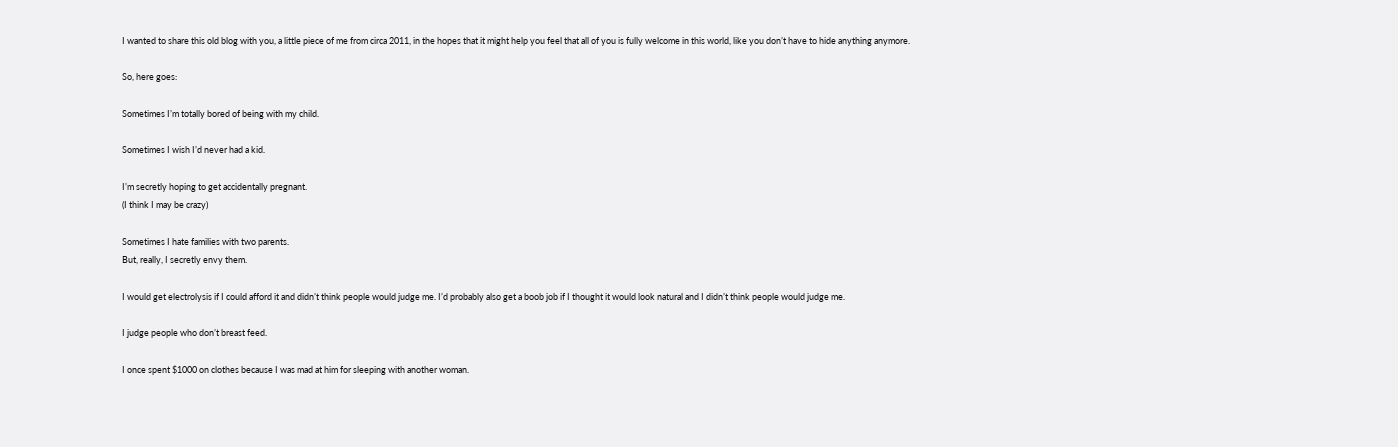I wanted to share this old blog with you, a little piece of me from circa 2011, in the hopes that it might help you feel that all of you is fully welcome in this world, like you don’t have to hide anything anymore.

So, here goes:

Sometimes I’m totally bored of being with my child.

Sometimes I wish I’d never had a kid.

I’m secretly hoping to get accidentally pregnant.
(I think I may be crazy)

Sometimes I hate families with two parents.
But, really, I secretly envy them.

I would get electrolysis if I could afford it and didn’t think people would judge me. I’d probably also get a boob job if I thought it would look natural and I didn’t think people would judge me.

I judge people who don’t breast feed.

I once spent $1000 on clothes because I was mad at him for sleeping with another woman.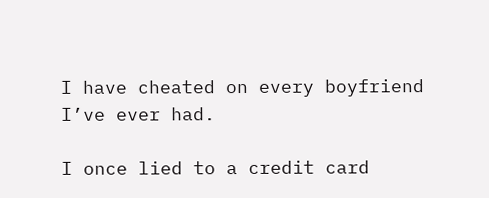I have cheated on every boyfriend I’ve ever had.

I once lied to a credit card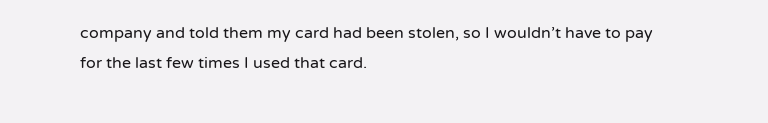company and told them my card had been stolen, so I wouldn’t have to pay for the last few times I used that card.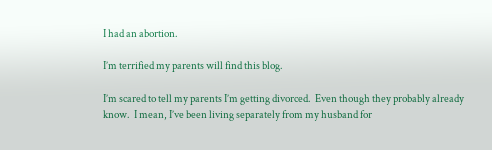I had an abortion.

I’m terrified my parents will find this blog.

I’m scared to tell my parents I’m getting divorced.  Even though they probably already know.  I mean, I’ve been living separately from my husband for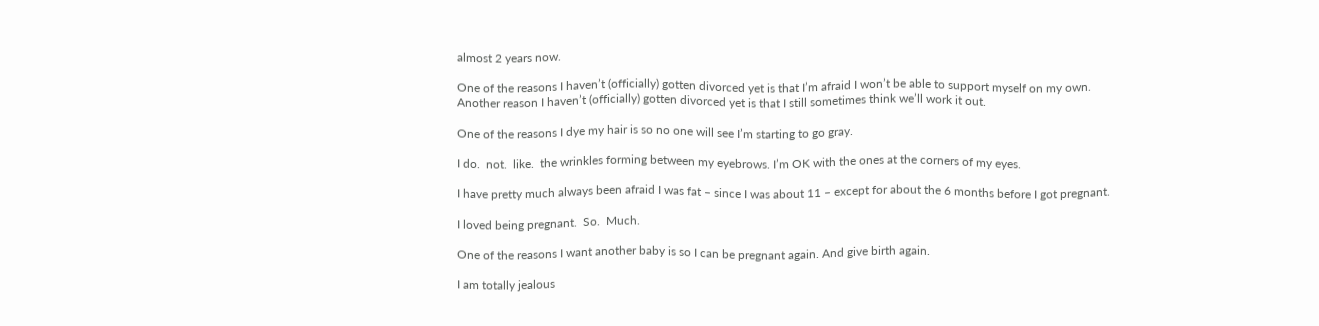almost 2 years now.

One of the reasons I haven’t (officially) gotten divorced yet is that I’m afraid I won’t be able to support myself on my own.
Another reason I haven’t (officially) gotten divorced yet is that I still sometimes think we’ll work it out.

One of the reasons I dye my hair is so no one will see I’m starting to go gray.

I do.  not.  like.  the wrinkles forming between my eyebrows. I’m OK with the ones at the corners of my eyes.

I have pretty much always been afraid I was fat – since I was about 11 – except for about the 6 months before I got pregnant.

I loved being pregnant.  So.  Much.

One of the reasons I want another baby is so I can be pregnant again. And give birth again.

I am totally jealous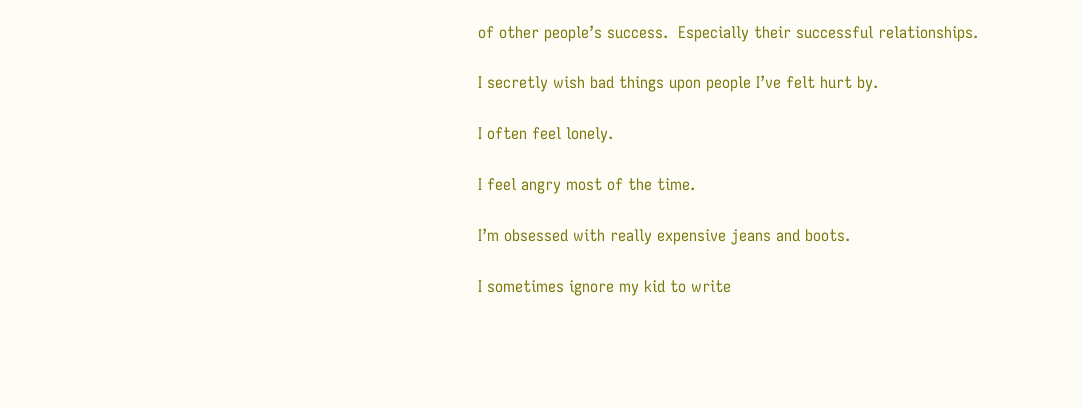of other people’s success.  Especially their successful relationships.

I secretly wish bad things upon people I’ve felt hurt by.

I often feel lonely.

I feel angry most of the time.

I’m obsessed with really expensive jeans and boots.

I sometimes ignore my kid to write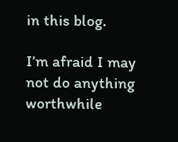in this blog.

I’m afraid I may not do anything worthwhile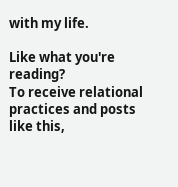with my life.

Like what you're reading?
To receive relational practices and posts like this,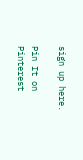sign up here.

Pin It on Pinterest